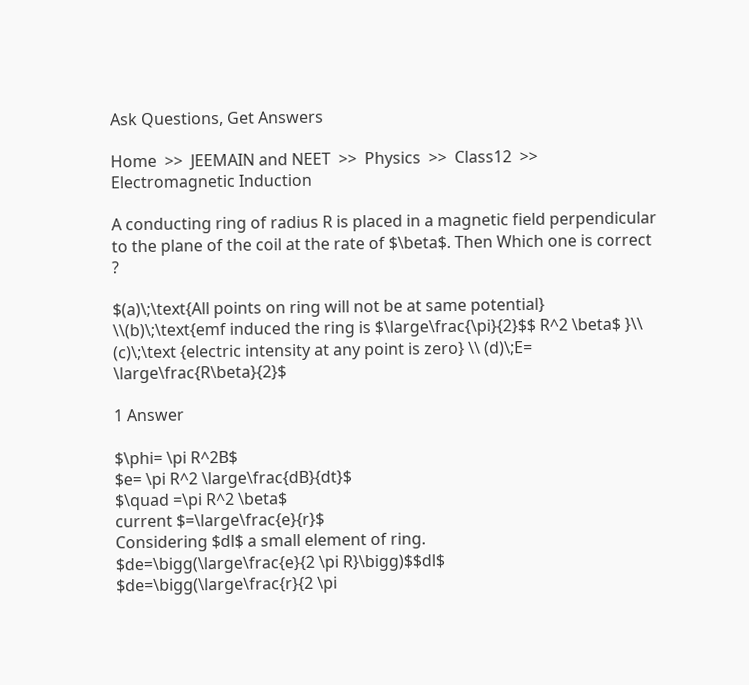Ask Questions, Get Answers

Home  >>  JEEMAIN and NEET  >>  Physics  >>  Class12  >>  Electromagnetic Induction

A conducting ring of radius R is placed in a magnetic field perpendicular to the plane of the coil at the rate of $\beta$. Then Which one is correct ?

$(a)\;\text{All points on ring will not be at same potential} \\(b)\;\text{emf induced the ring is $\large\frac{\pi}{2}$$ R^2 \beta$ }\\ (c)\;\text {electric intensity at any point is zero} \\ (d)\;E= \large\frac{R\beta}{2}$

1 Answer

$\phi= \pi R^2B$
$e= \pi R^2 \large\frac{dB}{dt}$
$\quad =\pi R^2 \beta$
current $=\large\frac{e}{r}$
Considering $dl$ a small element of ring.
$de=\bigg(\large\frac{e}{2 \pi R}\bigg)$$dl$
$de=\bigg(\large\frac{r}{2 \pi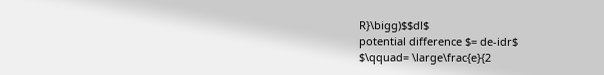R}\bigg)$$dl$
potential difference $= de-idr$
$\qquad= \large\frac{e}{2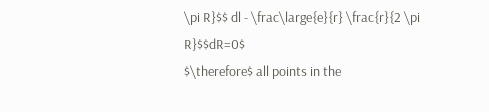\pi R}$$ dl - \frac\large{e}{r} \frac{r}{2 \pi R}$$dR=0$
$\therefore$ all points in the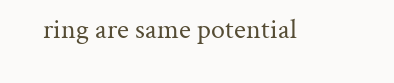ring are same potential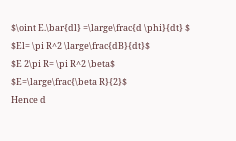$\oint E.\bar{dl} =\large\frac{d \phi}{dt} $
$El= \pi R^2 \large\frac{dB}{dt}$
$E 2\pi R= \pi R^2 \beta$
$E=\large\frac{\beta R}{2}$
Hence d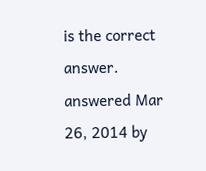is the correct answer.
answered Mar 26, 2014 by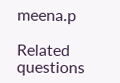meena.p

Related questions